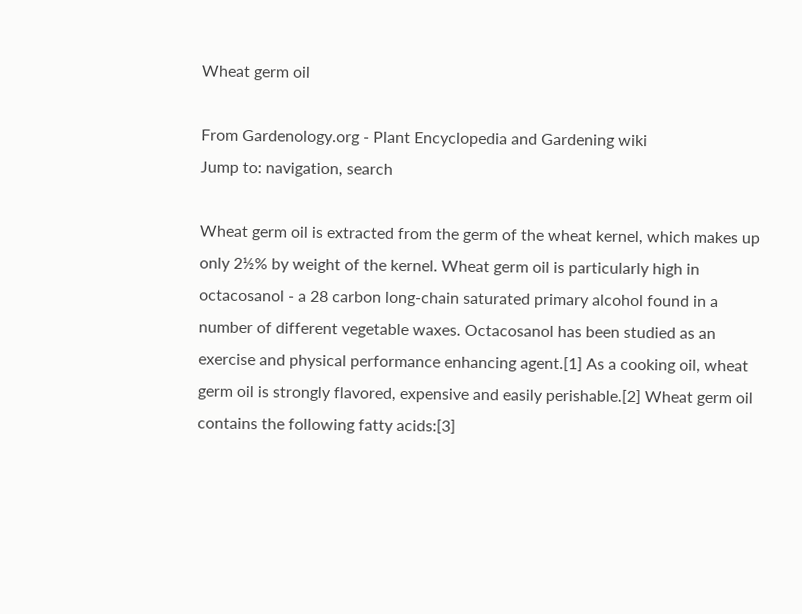Wheat germ oil

From Gardenology.org - Plant Encyclopedia and Gardening wiki
Jump to: navigation, search

Wheat germ oil is extracted from the germ of the wheat kernel, which makes up only 2½% by weight of the kernel. Wheat germ oil is particularly high in octacosanol - a 28 carbon long-chain saturated primary alcohol found in a number of different vegetable waxes. Octacosanol has been studied as an exercise and physical performance enhancing agent.[1] As a cooking oil, wheat germ oil is strongly flavored, expensive and easily perishable.[2] Wheat germ oil contains the following fatty acids:[3]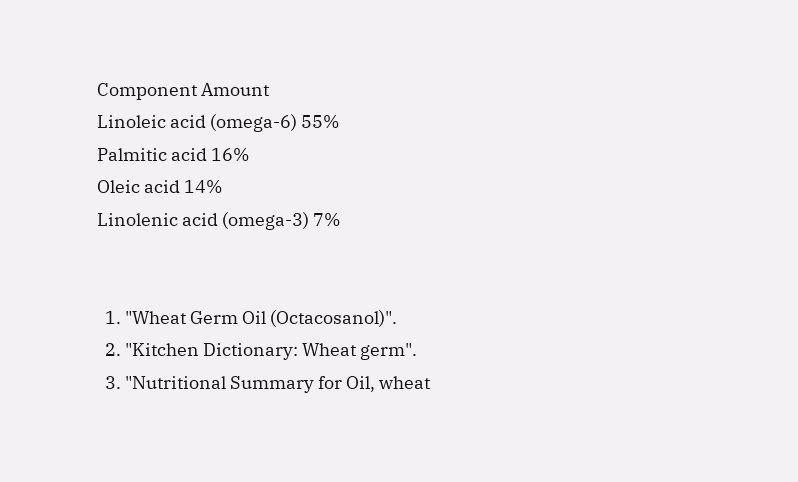Component Amount
Linoleic acid (omega-6) 55%
Palmitic acid 16%
Oleic acid 14%
Linolenic acid (omega-3) 7%


  1. "Wheat Germ Oil (Octacosanol)".
  2. "Kitchen Dictionary: Wheat germ".
  3. "Nutritional Summary for Oil, wheat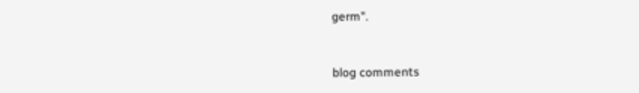germ".


blog comments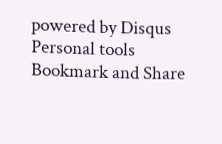powered by Disqus
Personal tools
Bookmark and Share